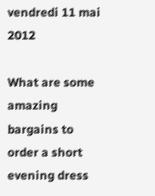vendredi 11 mai 2012

What are some amazing bargains to order a short evening dress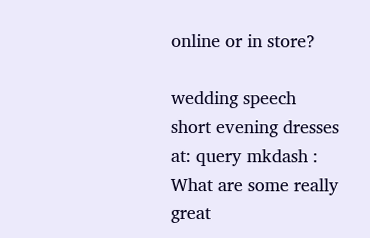online or in store?

wedding speech short evening dresses at: query mkdash : What are some really great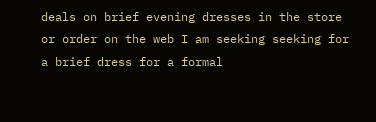deals on brief evening dresses in the store or order on the web I am seeking seeking for a brief dress for a formal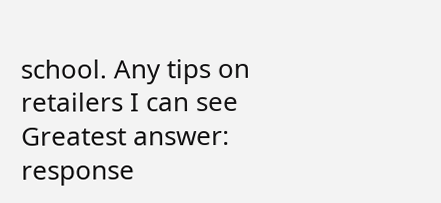school. Any tips on retailers I can see Greatest answer: response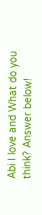Abi I love and What do you think? Answer below!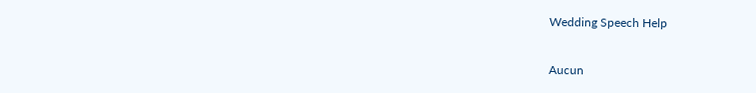Wedding Speech Help

Aucun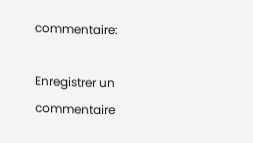commentaire:

Enregistrer un commentaire